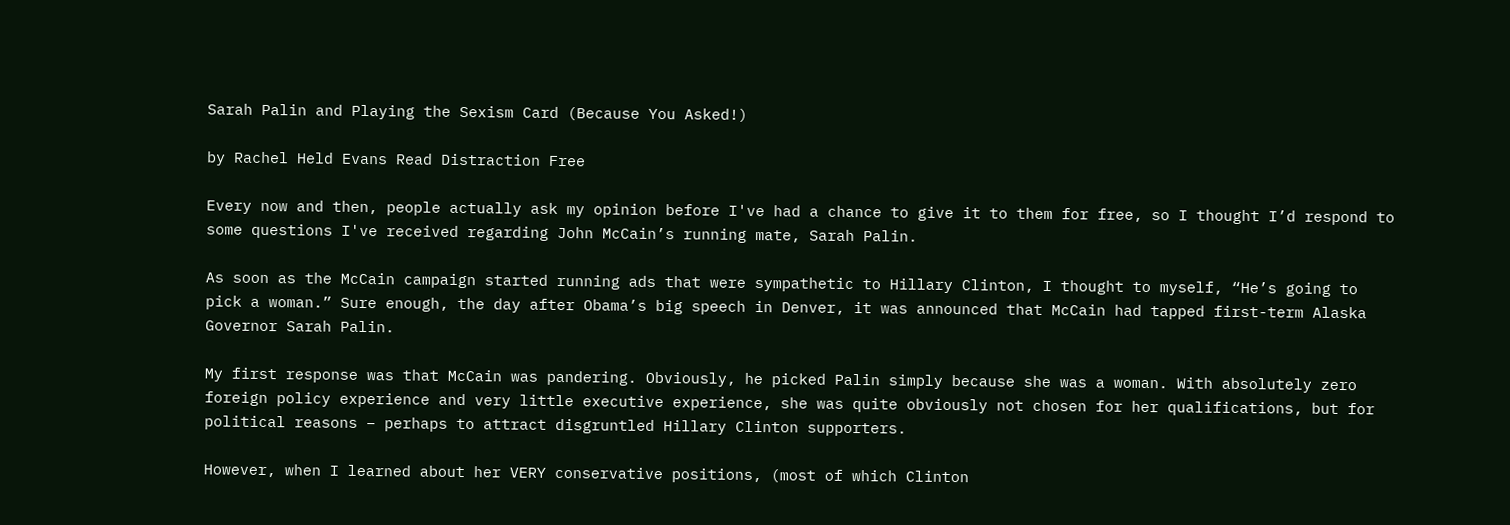Sarah Palin and Playing the Sexism Card (Because You Asked!)

by Rachel Held Evans Read Distraction Free

Every now and then, people actually ask my opinion before I've had a chance to give it to them for free, so I thought I’d respond to some questions I've received regarding John McCain’s running mate, Sarah Palin.

As soon as the McCain campaign started running ads that were sympathetic to Hillary Clinton, I thought to myself, “He’s going to pick a woman.” Sure enough, the day after Obama’s big speech in Denver, it was announced that McCain had tapped first-term Alaska Governor Sarah Palin.

My first response was that McCain was pandering. Obviously, he picked Palin simply because she was a woman. With absolutely zero foreign policy experience and very little executive experience, she was quite obviously not chosen for her qualifications, but for political reasons – perhaps to attract disgruntled Hillary Clinton supporters.

However, when I learned about her VERY conservative positions, (most of which Clinton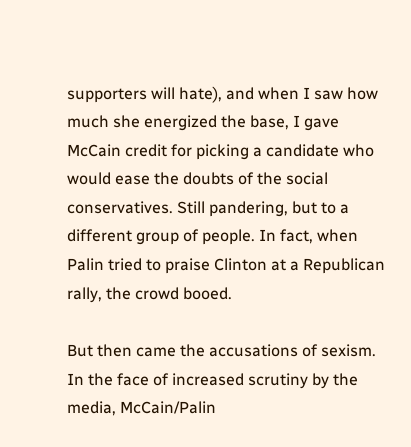supporters will hate), and when I saw how much she energized the base, I gave McCain credit for picking a candidate who would ease the doubts of the social conservatives. Still pandering, but to a different group of people. In fact, when Palin tried to praise Clinton at a Republican rally, the crowd booed.

But then came the accusations of sexism. In the face of increased scrutiny by the media, McCain/Palin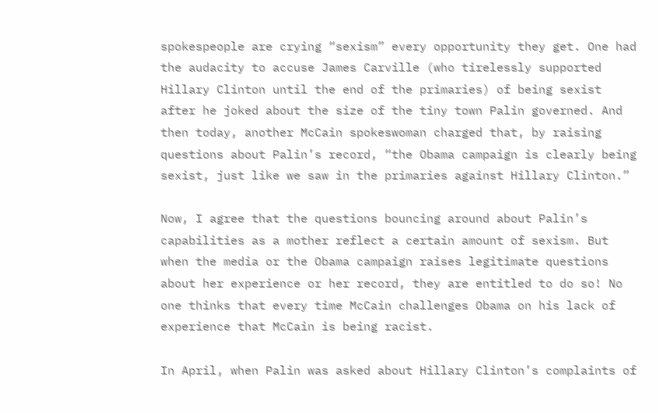spokespeople are crying “sexism” every opportunity they get. One had the audacity to accuse James Carville (who tirelessly supported Hillary Clinton until the end of the primaries) of being sexist after he joked about the size of the tiny town Palin governed. And then today, another McCain spokeswoman charged that, by raising questions about Palin’s record, “the Obama campaign is clearly being sexist, just like we saw in the primaries against Hillary Clinton.”

Now, I agree that the questions bouncing around about Palin’s capabilities as a mother reflect a certain amount of sexism. But when the media or the Obama campaign raises legitimate questions about her experience or her record, they are entitled to do so! No one thinks that every time McCain challenges Obama on his lack of experience that McCain is being racist.

In April, when Palin was asked about Hillary Clinton’s complaints of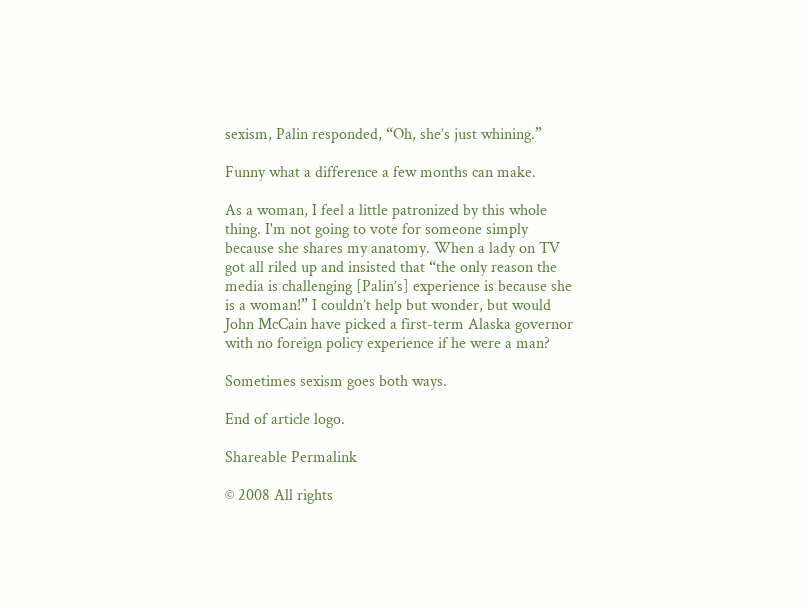sexism, Palin responded, “Oh, she’s just whining.”

Funny what a difference a few months can make.

As a woman, I feel a little patronized by this whole thing. I'm not going to vote for someone simply because she shares my anatomy. When a lady on TV got all riled up and insisted that “the only reason the media is challenging [Palin’s] experience is because she is a woman!” I couldn’t help but wonder, but would John McCain have picked a first-term Alaska governor with no foreign policy experience if he were a man?

Sometimes sexism goes both ways.

End of article logo.

Shareable Permalink

© 2008 All rights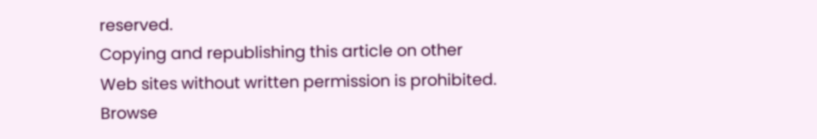reserved.
Copying and republishing this article on other Web sites without written permission is prohibited.
Browse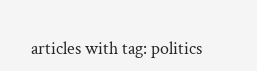articles with tag: politics